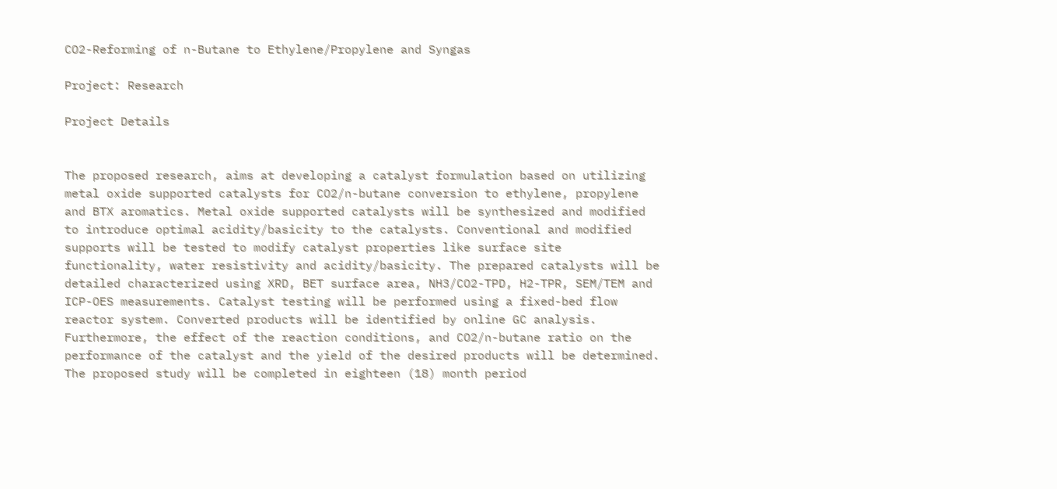CO2-Reforming of n-Butane to Ethylene/Propylene and Syngas

Project: Research

Project Details


The proposed research, aims at developing a catalyst formulation based on utilizing metal oxide supported catalysts for CO2/n-butane conversion to ethylene, propylene and BTX aromatics. Metal oxide supported catalysts will be synthesized and modified to introduce optimal acidity/basicity to the catalysts. Conventional and modified supports will be tested to modify catalyst properties like surface site functionality, water resistivity and acidity/basicity. The prepared catalysts will be detailed characterized using XRD, BET surface area, NH3/CO2-TPD, H2-TPR, SEM/TEM and ICP-OES measurements. Catalyst testing will be performed using a fixed-bed flow reactor system. Converted products will be identified by online GC analysis. Furthermore, the effect of the reaction conditions, and CO2/n-butane ratio on the performance of the catalyst and the yield of the desired products will be determined. The proposed study will be completed in eighteen (18) month period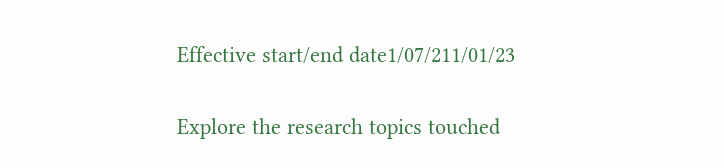Effective start/end date1/07/211/01/23


Explore the research topics touched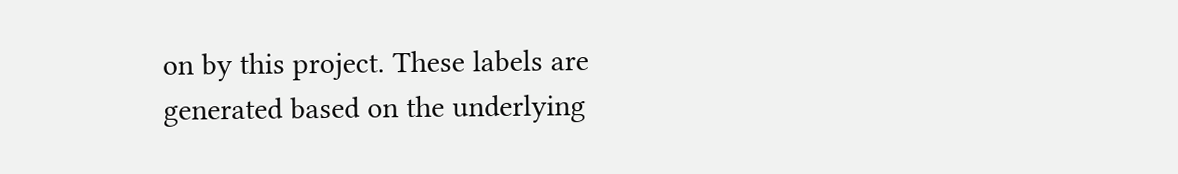on by this project. These labels are generated based on the underlying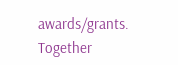awards/grants. Together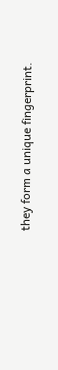they form a unique fingerprint.